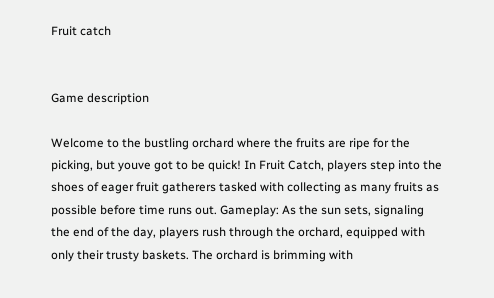Fruit catch


Game description

Welcome to the bustling orchard where the fruits are ripe for the picking, but youve got to be quick! In Fruit Catch, players step into the shoes of eager fruit gatherers tasked with collecting as many fruits as possible before time runs out. Gameplay: As the sun sets, signaling the end of the day, players rush through the orchard, equipped with only their trusty baskets. The orchard is brimming with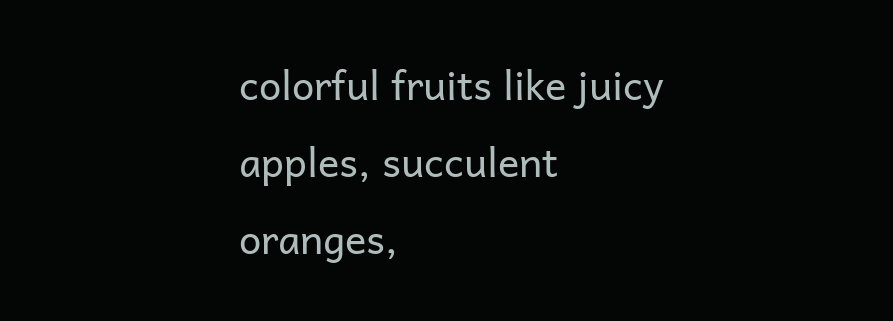colorful fruits like juicy apples, succulent oranges,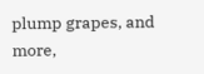plump grapes, and more,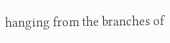hanging from the branches of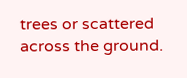trees or scattered across the ground.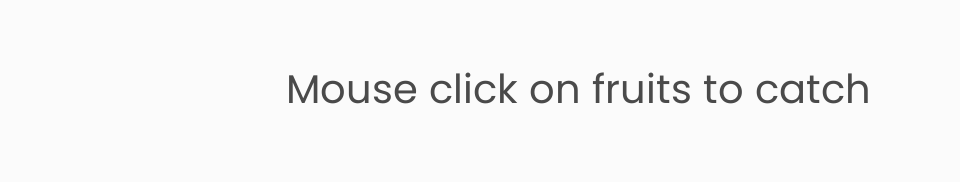Mouse click on fruits to catch